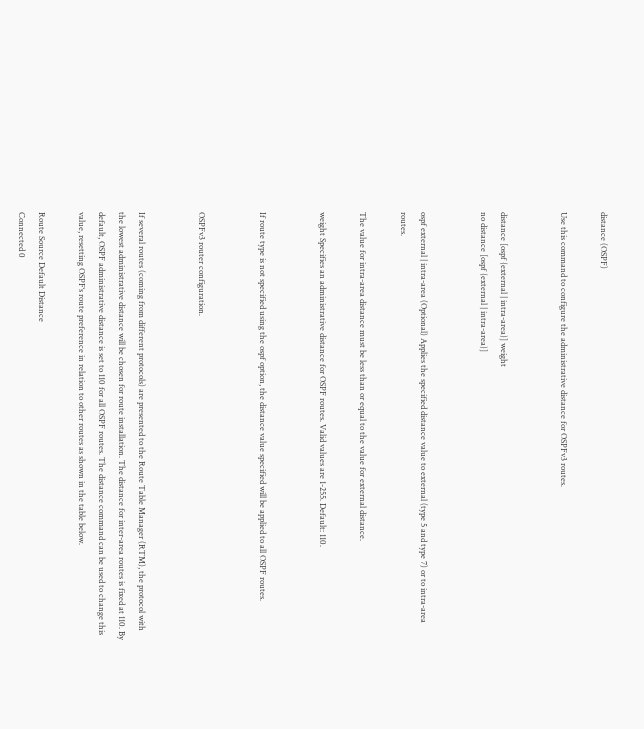distance (OSPF)

Use this command to configure the administrative distance for OSPFv3 routes.


distance [ospf {external | intra-area}] weight
no distance [ospf {external | intra-area}]


ospf external | intra-area (Optional) Applies the specified distance value to external (type 5 and type 7) or to intra-area routes.

The value for intra-area distance must be less than or equal to the value for external distance.

weight Specifies an administrative distance for OSPF routes. Valid values are 1-255. Default: 110.


If route type is not specified using the ospf option, the distance value specified will be applied to all OSPF routes.


OSPFv3 router configuration.


If several routes (coming from different protocols) are presented to the Route Table Manager (RTM), the protocol with the lowest administrative distance will be chosen for route installation. The distance for inter-area routes is fixed at 110. By default, OSPF administrative distance is set to 110 for all OSPF routes. The distance command can be used to change this value, resetting OSPF‘s route preference in relation to other routes as shown in the table below.

Route Source Default Distance
Connected 0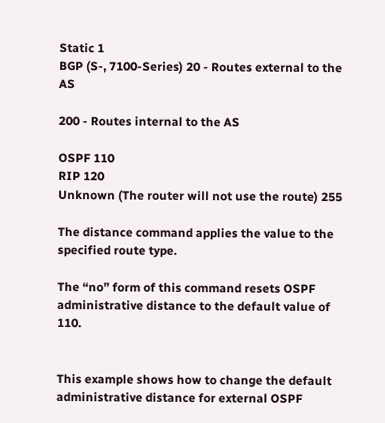Static 1
BGP (S-, 7100-Series) 20 - Routes external to the AS

200 - Routes internal to the AS

OSPF 110
RIP 120
Unknown (The router will not use the route) 255

The distance command applies the value to the specified route type.

The “no” form of this command resets OSPF administrative distance to the default value of 110.


This example shows how to change the default administrative distance for external OSPF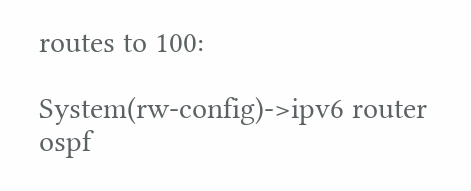routes to 100:

System(rw-config)->ipv6 router ospf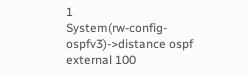1
System(rw-config-ospfv3)->distance ospf external 100